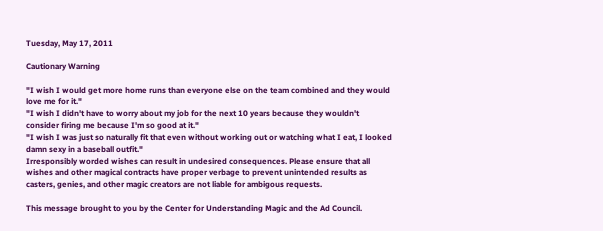Tuesday, May 17, 2011

Cautionary Warning

"I wish I would get more home runs than everyone else on the team combined and they would love me for it."
"I wish I didn't have to worry about my job for the next 10 years because they wouldn't consider firing me because I'm so good at it."
"I wish I was just so naturally fit that even without working out or watching what I eat, I looked damn sexy in a baseball outfit."
Irresponsibly worded wishes can result in undesired consequences. Please ensure that all wishes and other magical contracts have proper verbage to prevent unintended results as casters, genies, and other magic creators are not liable for ambigous requests.

This message brought to you by the Center for Understanding Magic and the Ad Council.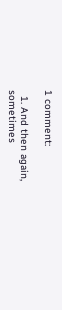1 comment:

  1. And then again, sometimes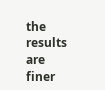the results are finer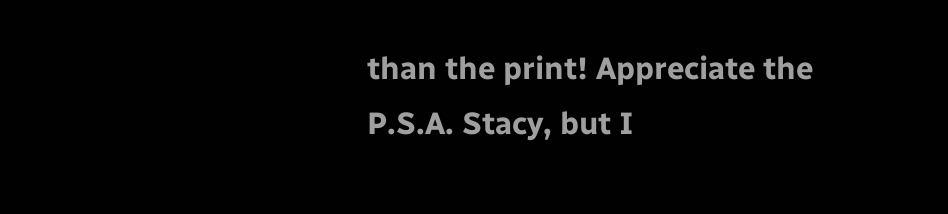than the print! Appreciate the P.S.A. Stacy, but I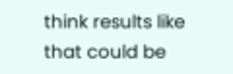think results like that could be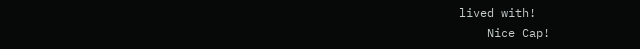lived with!
    Nice Cap!